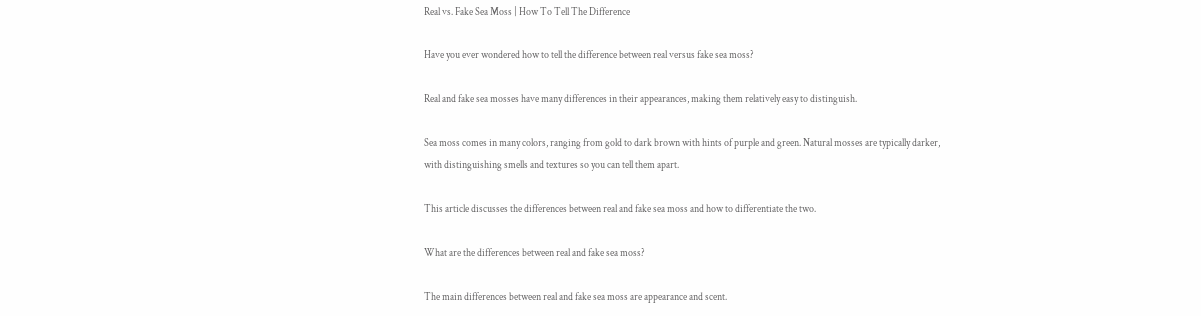Real vs. Fake Sea Moss | How To Tell The Difference

Have you ever wondered how to tell the difference between real versus fake sea moss?

Real and fake sea mosses have many differences in their appearances, making them relatively easy to distinguish.

Sea moss comes in many colors, ranging from gold to dark brown with hints of purple and green. Natural mosses are typically darker, with distinguishing smells and textures so you can tell them apart.

This article discusses the differences between real and fake sea moss and how to differentiate the two.

What are the differences between real and fake sea moss?

The main differences between real and fake sea moss are appearance and scent.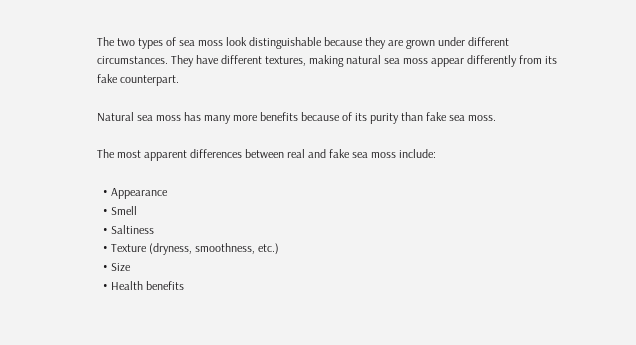The two types of sea moss look distinguishable because they are grown under different circumstances. They have different textures, making natural sea moss appear differently from its fake counterpart.

Natural sea moss has many more benefits because of its purity than fake sea moss.

The most apparent differences between real and fake sea moss include:

  • Appearance
  • Smell
  • Saltiness
  • Texture (dryness, smoothness, etc.)
  • Size
  • Health benefits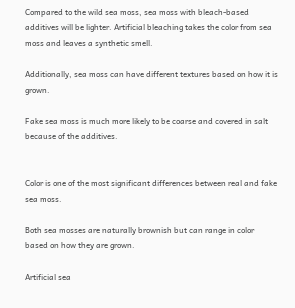Compared to the wild sea moss, sea moss with bleach-based additives will be lighter. Artificial bleaching takes the color from sea moss and leaves a synthetic smell.

Additionally, sea moss can have different textures based on how it is grown.

Fake sea moss is much more likely to be coarse and covered in salt because of the additives.


Color is one of the most significant differences between real and fake sea moss.

Both sea mosses are naturally brownish but can range in color based on how they are grown.

Artificial sea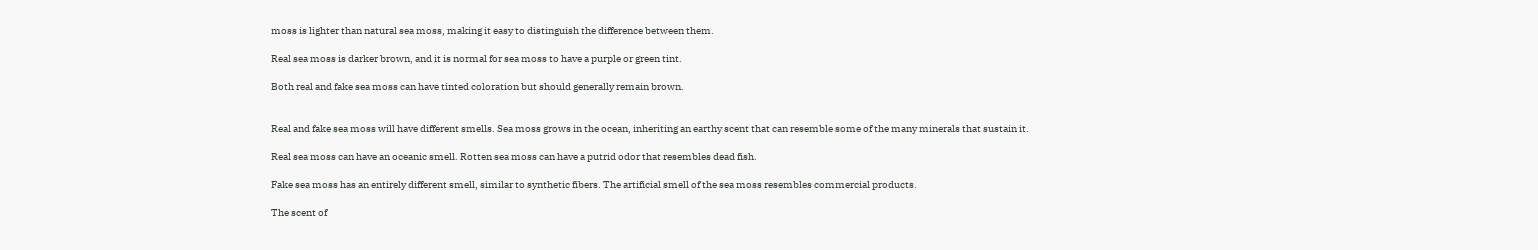moss is lighter than natural sea moss, making it easy to distinguish the difference between them.

Real sea moss is darker brown, and it is normal for sea moss to have a purple or green tint.

Both real and fake sea moss can have tinted coloration but should generally remain brown.


Real and fake sea moss will have different smells. Sea moss grows in the ocean, inheriting an earthy scent that can resemble some of the many minerals that sustain it.

Real sea moss can have an oceanic smell. Rotten sea moss can have a putrid odor that resembles dead fish.

Fake sea moss has an entirely different smell, similar to synthetic fibers. The artificial smell of the sea moss resembles commercial products.

The scent of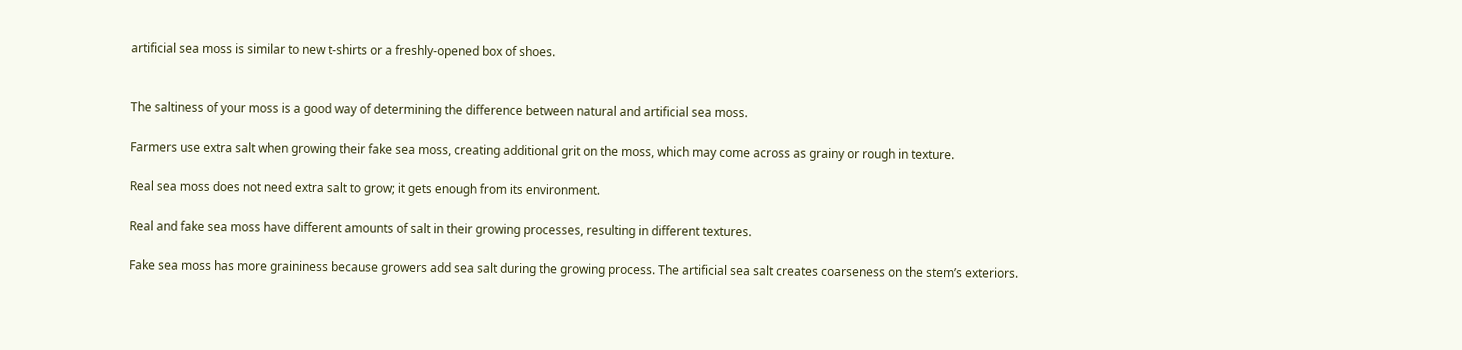artificial sea moss is similar to new t-shirts or a freshly-opened box of shoes.


The saltiness of your moss is a good way of determining the difference between natural and artificial sea moss.

Farmers use extra salt when growing their fake sea moss, creating additional grit on the moss, which may come across as grainy or rough in texture.

Real sea moss does not need extra salt to grow; it gets enough from its environment.

Real and fake sea moss have different amounts of salt in their growing processes, resulting in different textures.

Fake sea moss has more graininess because growers add sea salt during the growing process. The artificial sea salt creates coarseness on the stem’s exteriors.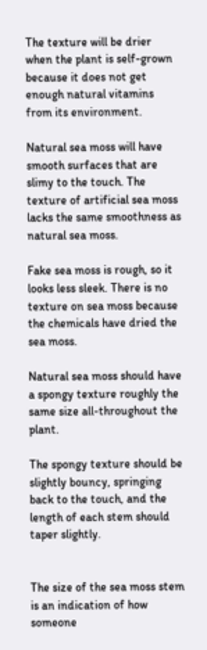The texture will be drier when the plant is self-grown because it does not get enough natural vitamins from its environment.

Natural sea moss will have smooth surfaces that are slimy to the touch. The texture of artificial sea moss lacks the same smoothness as natural sea moss.

Fake sea moss is rough, so it looks less sleek. There is no texture on sea moss because the chemicals have dried the sea moss.

Natural sea moss should have a spongy texture roughly the same size all-throughout the plant.

The spongy texture should be slightly bouncy, springing back to the touch, and the length of each stem should taper slightly.


The size of the sea moss stem is an indication of how someone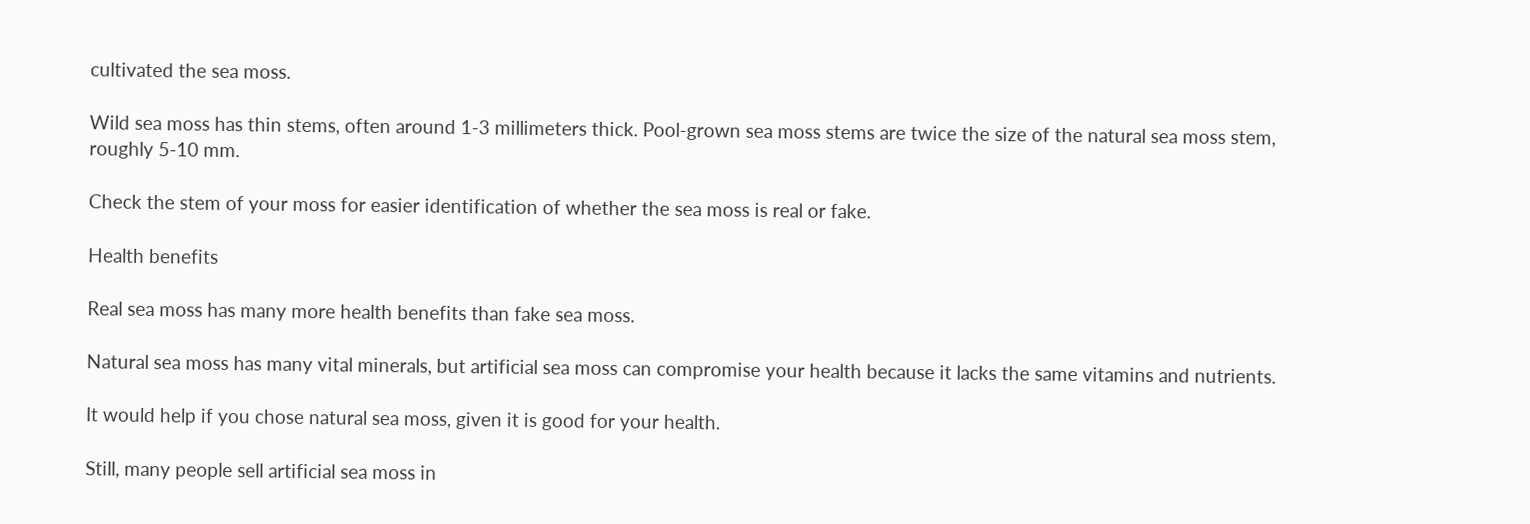cultivated the sea moss.

Wild sea moss has thin stems, often around 1-3 millimeters thick. Pool-grown sea moss stems are twice the size of the natural sea moss stem, roughly 5-10 mm.

Check the stem of your moss for easier identification of whether the sea moss is real or fake.

Health benefits

Real sea moss has many more health benefits than fake sea moss.

Natural sea moss has many vital minerals, but artificial sea moss can compromise your health because it lacks the same vitamins and nutrients.

It would help if you chose natural sea moss, given it is good for your health.

Still, many people sell artificial sea moss in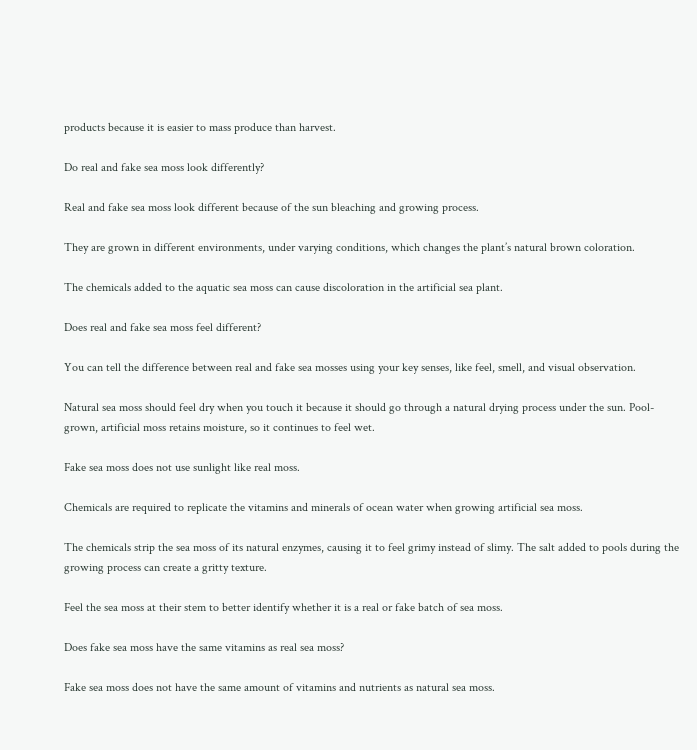products because it is easier to mass produce than harvest.

Do real and fake sea moss look differently?

Real and fake sea moss look different because of the sun bleaching and growing process.

They are grown in different environments, under varying conditions, which changes the plant’s natural brown coloration.

The chemicals added to the aquatic sea moss can cause discoloration in the artificial sea plant.

Does real and fake sea moss feel different?

You can tell the difference between real and fake sea mosses using your key senses, like feel, smell, and visual observation.

Natural sea moss should feel dry when you touch it because it should go through a natural drying process under the sun. Pool-grown, artificial moss retains moisture, so it continues to feel wet.

Fake sea moss does not use sunlight like real moss.

Chemicals are required to replicate the vitamins and minerals of ocean water when growing artificial sea moss.

The chemicals strip the sea moss of its natural enzymes, causing it to feel grimy instead of slimy. The salt added to pools during the growing process can create a gritty texture.

Feel the sea moss at their stem to better identify whether it is a real or fake batch of sea moss.

Does fake sea moss have the same vitamins as real sea moss?

Fake sea moss does not have the same amount of vitamins and nutrients as natural sea moss.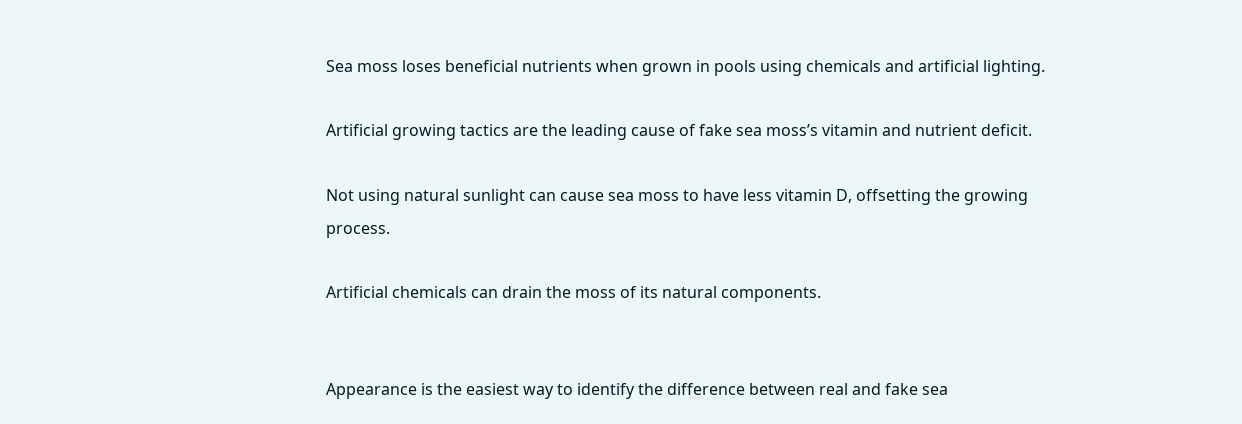Sea moss loses beneficial nutrients when grown in pools using chemicals and artificial lighting.

Artificial growing tactics are the leading cause of fake sea moss’s vitamin and nutrient deficit.

Not using natural sunlight can cause sea moss to have less vitamin D, offsetting the growing process.

Artificial chemicals can drain the moss of its natural components.


Appearance is the easiest way to identify the difference between real and fake sea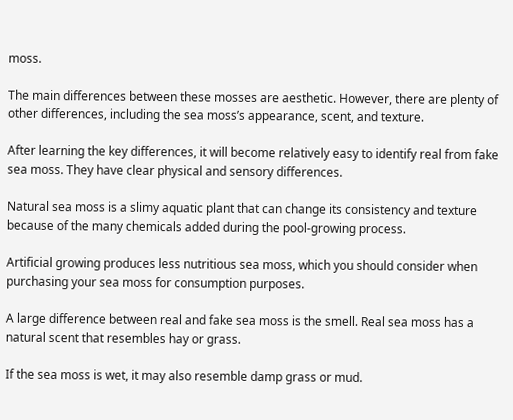moss.

The main differences between these mosses are aesthetic. However, there are plenty of other differences, including the sea moss’s appearance, scent, and texture.

After learning the key differences, it will become relatively easy to identify real from fake sea moss. They have clear physical and sensory differences.

Natural sea moss is a slimy aquatic plant that can change its consistency and texture because of the many chemicals added during the pool-growing process.

Artificial growing produces less nutritious sea moss, which you should consider when purchasing your sea moss for consumption purposes.

A large difference between real and fake sea moss is the smell. Real sea moss has a natural scent that resembles hay or grass.

If the sea moss is wet, it may also resemble damp grass or mud.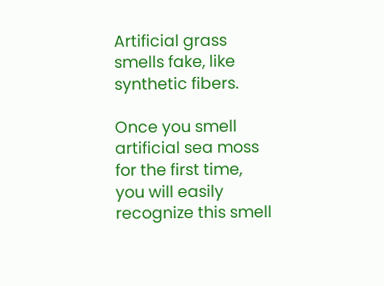Artificial grass smells fake, like synthetic fibers.

Once you smell artificial sea moss for the first time, you will easily recognize this smell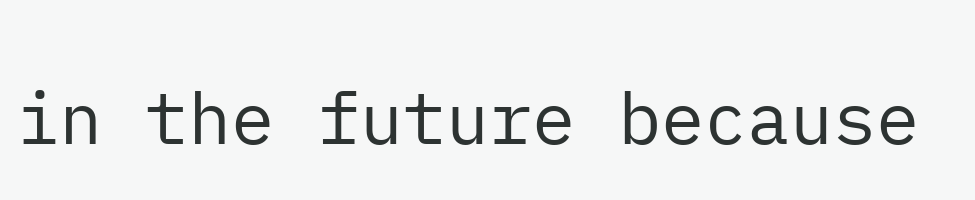in the future because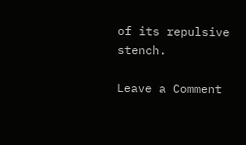of its repulsive stench.

Leave a Comment